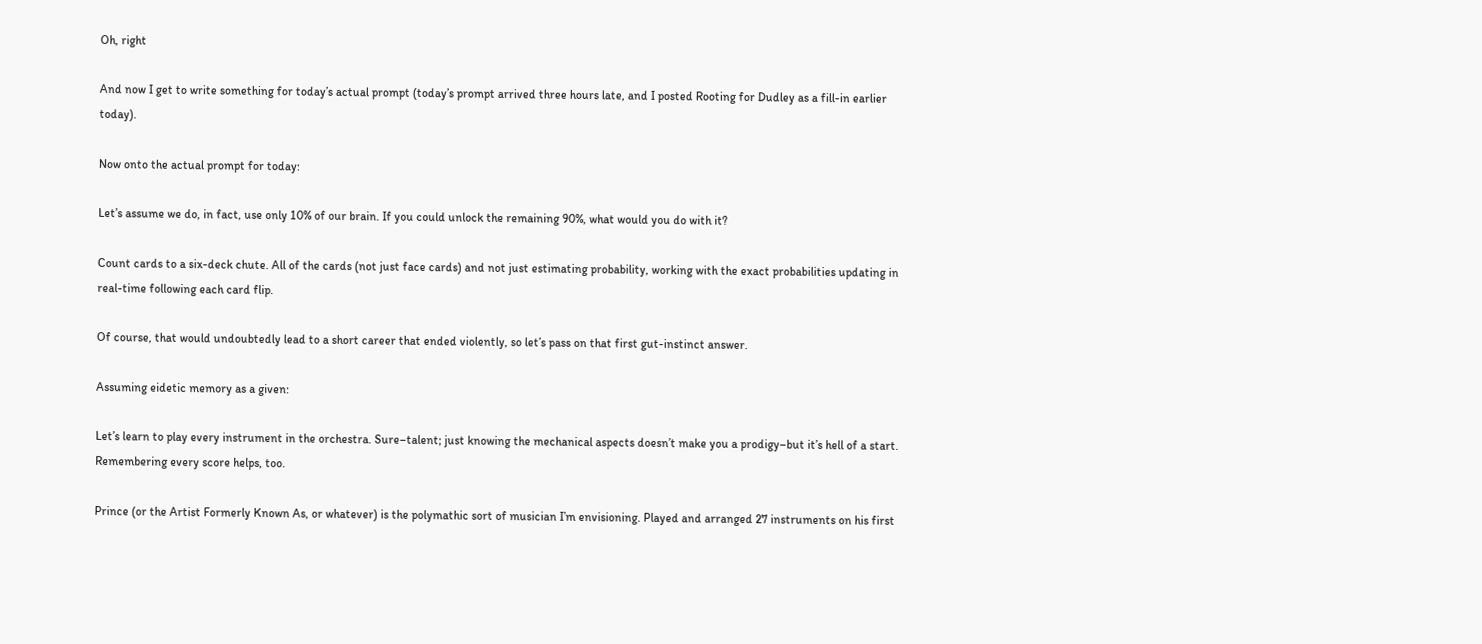Oh, right

And now I get to write something for today’s actual prompt (today’s prompt arrived three hours late, and I posted Rooting for Dudley as a fill-in earlier today).

Now onto the actual prompt for today:

Let’s assume we do, in fact, use only 10% of our brain. If you could unlock the remaining 90%, what would you do with it?

Count cards to a six-deck chute. All of the cards (not just face cards) and not just estimating probability, working with the exact probabilities updating in real-time following each card flip.

Of course, that would undoubtedly lead to a short career that ended violently, so let’s pass on that first gut-instinct answer.

Assuming eidetic memory as a given:

Let’s learn to play every instrument in the orchestra. Sure–talent; just knowing the mechanical aspects doesn’t make you a prodigy–but it’s hell of a start. Remembering every score helps, too.

Prince (or the Artist Formerly Known As, or whatever) is the polymathic sort of musician I’m envisioning. Played and arranged 27 instruments on his first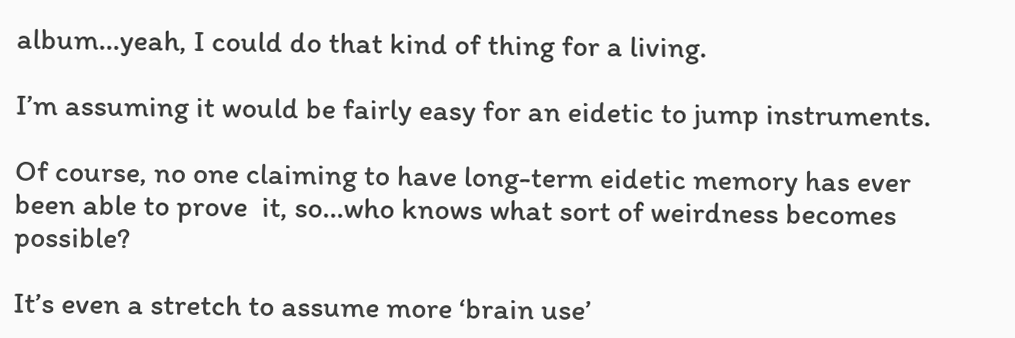album…yeah, I could do that kind of thing for a living.

I’m assuming it would be fairly easy for an eidetic to jump instruments.

Of course, no one claiming to have long-term eidetic memory has ever been able to prove  it, so…who knows what sort of weirdness becomes possible?

It’s even a stretch to assume more ‘brain use’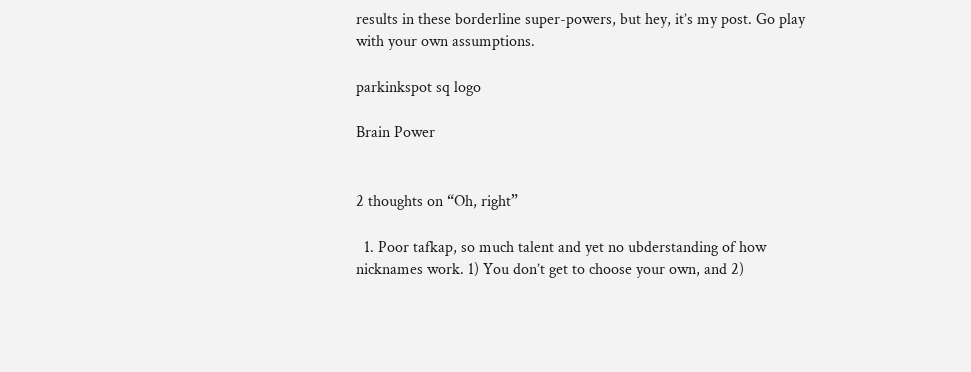results in these borderline super-powers, but hey, it’s my post. Go play with your own assumptions.

parkinkspot sq logo

Brain Power


2 thoughts on “Oh, right”

  1. Poor tafkap, so much talent and yet no ubderstanding of how nicknames work. 1) You don’t get to choose your own, and 2)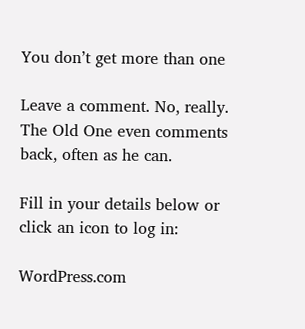You don’t get more than one

Leave a comment. No, really. The Old One even comments back, often as he can.

Fill in your details below or click an icon to log in:

WordPress.com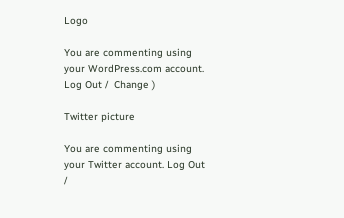Logo

You are commenting using your WordPress.com account. Log Out /  Change )

Twitter picture

You are commenting using your Twitter account. Log Out /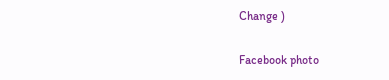Change )

Facebook photo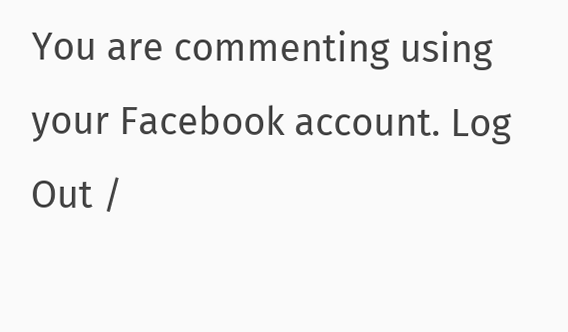You are commenting using your Facebook account. Log Out /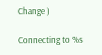Change )

Connecting to %s